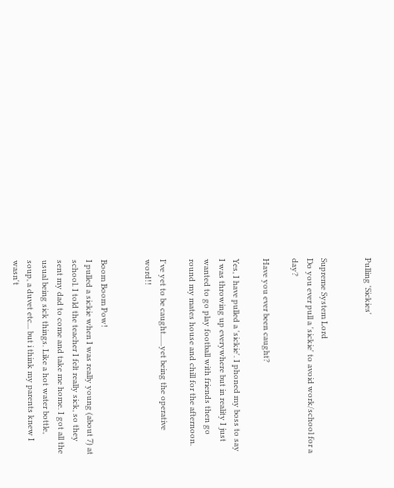Pulling 'Sickies'


Supreme System Lord
Do you ever pull a 'sickie' to avoid work/school for a day?

Have you ever been caught?

Yes, I have pulled a 'sickie'. I phoned my boss to say I was throwing up everywhere but in reality I just wanted to go play football with friends then go round my mates house and chill for the afternoon.

I've yet to be caught......yet being the operative word!!


Boom Boom Pow!
I pulled a sickie when I was really young (about 7) at school. I told the teacher I felt really sick, so they sent my dad to come and take me home. I got all the usual being sick things. Like a hot water bottle, soup, a duvet etc... but i think my parents knew I wasn't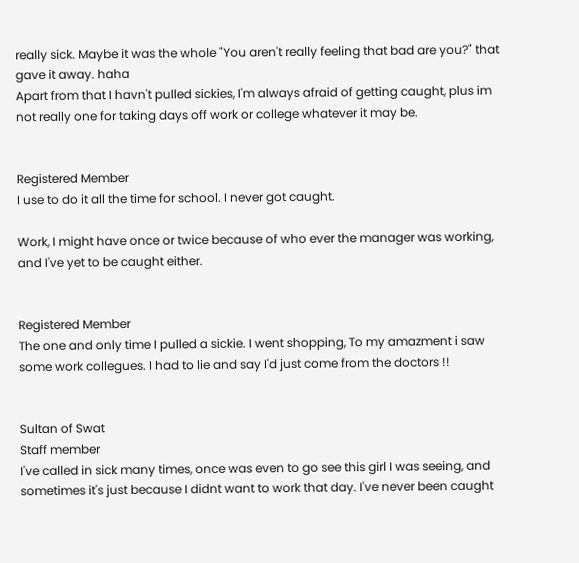really sick. Maybe it was the whole "You aren't really feeling that bad are you?" that gave it away. haha
Apart from that I havn't pulled sickies, I'm always afraid of getting caught, plus im not really one for taking days off work or college whatever it may be.


Registered Member
I use to do it all the time for school. I never got caught.

Work, I might have once or twice because of who ever the manager was working, and I've yet to be caught either.


Registered Member
The one and only time I pulled a sickie. I went shopping, To my amazment i saw some work collegues. I had to lie and say I'd just come from the doctors !!


Sultan of Swat
Staff member
I've called in sick many times, once was even to go see this girl I was seeing, and sometimes it's just because I didnt want to work that day. I've never been caught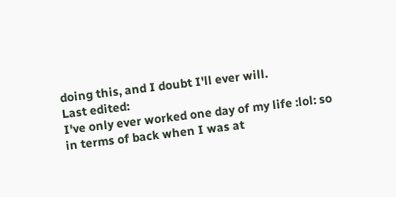doing this, and I doubt I'll ever will.
Last edited:
I've only ever worked one day of my life :lol: so in terms of back when I was at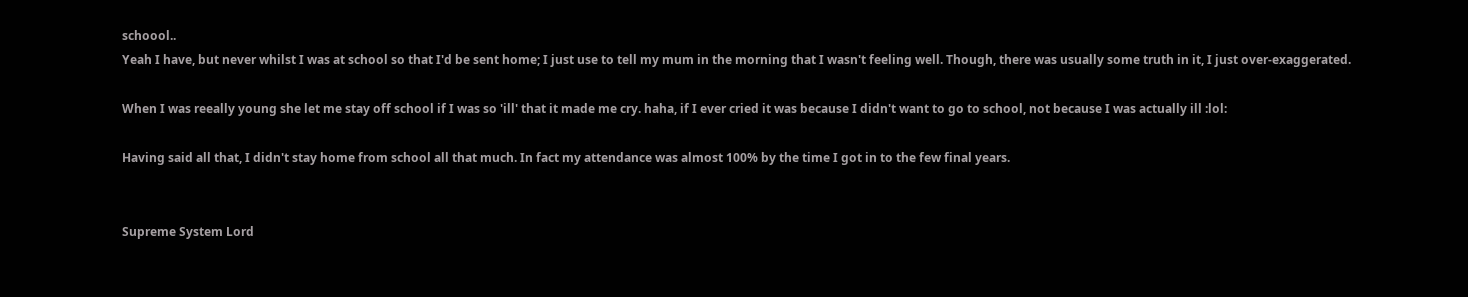schoool..
Yeah I have, but never whilst I was at school so that I'd be sent home; I just use to tell my mum in the morning that I wasn't feeling well. Though, there was usually some truth in it, I just over-exaggerated.

When I was reeally young she let me stay off school if I was so 'ill' that it made me cry. haha, if I ever cried it was because I didn't want to go to school, not because I was actually ill :lol:

Having said all that, I didn't stay home from school all that much. In fact my attendance was almost 100% by the time I got in to the few final years.


Supreme System Lord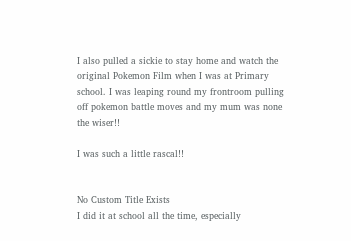I also pulled a sickie to stay home and watch the original Pokemon Film when I was at Primary school. I was leaping round my frontroom pulling off pokemon battle moves and my mum was none the wiser!!

I was such a little rascal!!


No Custom Title Exists
I did it at school all the time, especially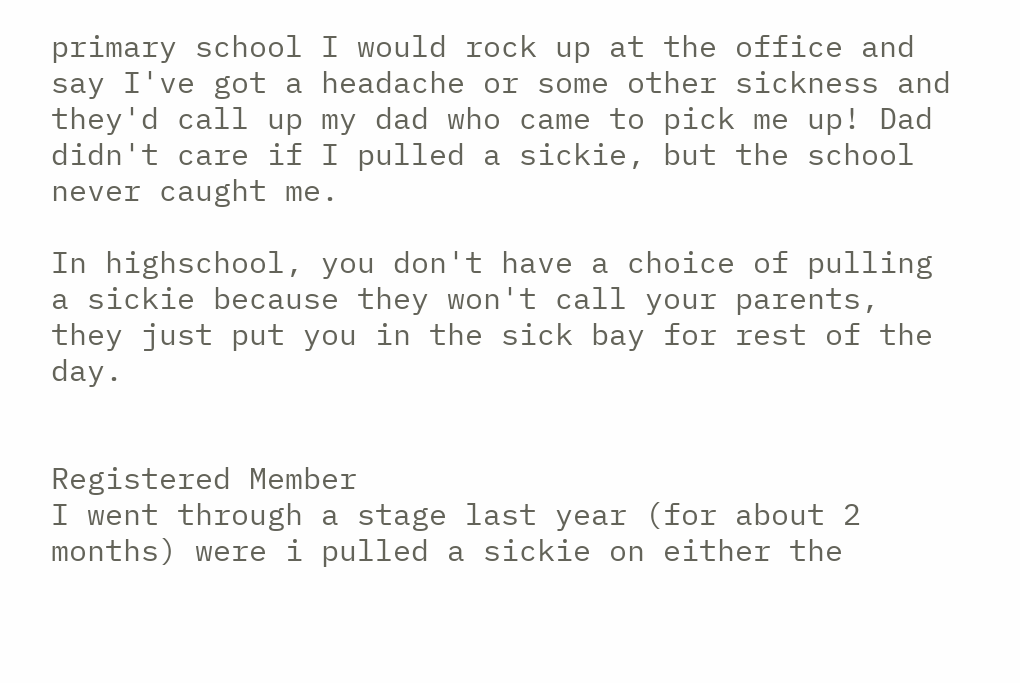primary school I would rock up at the office and say I've got a headache or some other sickness and they'd call up my dad who came to pick me up! Dad didn't care if I pulled a sickie, but the school never caught me.

In highschool, you don't have a choice of pulling a sickie because they won't call your parents, they just put you in the sick bay for rest of the day.


Registered Member
I went through a stage last year (for about 2 months) were i pulled a sickie on either the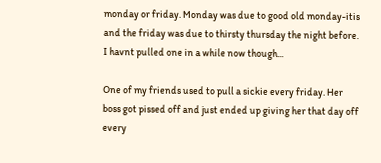monday or friday. Monday was due to good old monday-itis and the friday was due to thirsty thursday the night before. I havnt pulled one in a while now though...

One of my friends used to pull a sickie every friday. Her boss got pissed off and just ended up giving her that day off every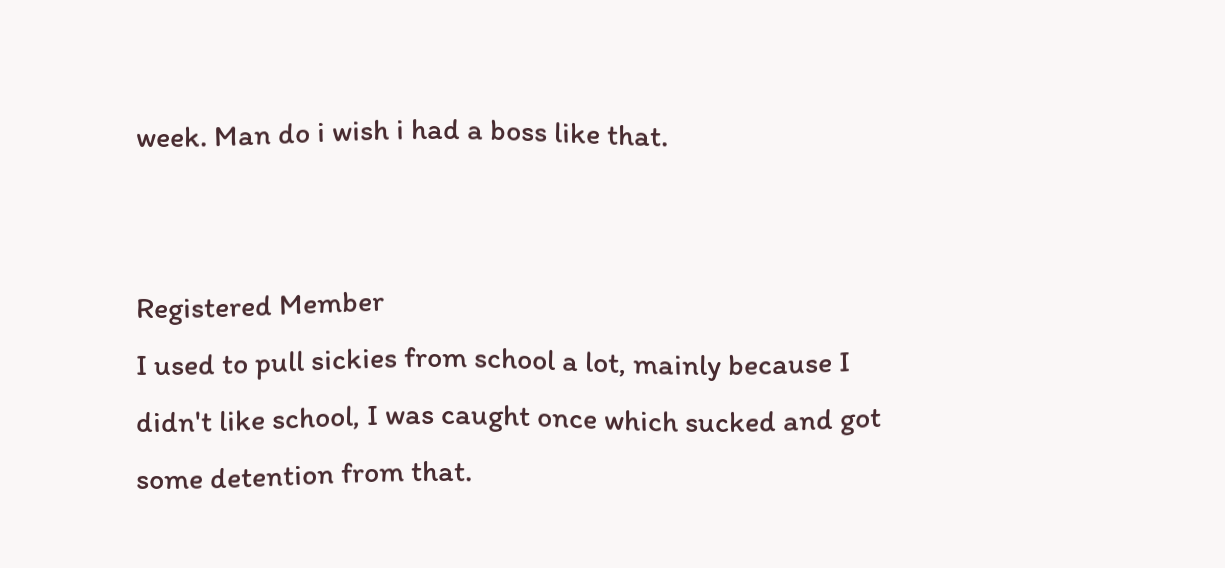week. Man do i wish i had a boss like that.


Registered Member
I used to pull sickies from school a lot, mainly because I didn't like school, I was caught once which sucked and got some detention from that.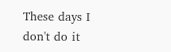These days I don't do it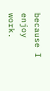because I enjoy work.